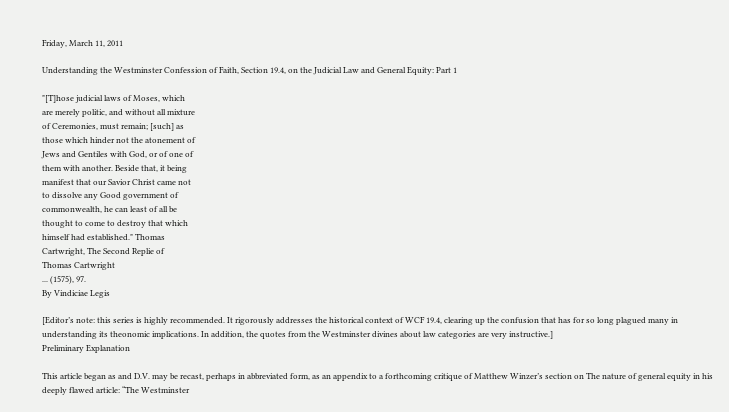Friday, March 11, 2011

Understanding the Westminster Confession of Faith, Section 19.4, on the Judicial Law and General Equity: Part 1

"[T]hose judicial laws of Moses, which
are merely politic, and without all mixture
of Ceremonies, must remain; [such] as
those which hinder not the atonement of
Jews and Gentiles with God, or of one of
them with another. Beside that, it being
manifest that our Savior Christ came not
to dissolve any Good government of
commonwealth, he can least of all be
thought to come to destroy that which
himself had established." Thomas
Cartwright, The Second Replie of
Thomas Cartwright
... (1575), 97.
By Vindiciae Legis

[Editor’s note: this series is highly recommended. It rigorously addresses the historical context of WCF 19.4, clearing up the confusion that has for so long plagued many in understanding its theonomic implications. In addition, the quotes from the Westminster divines about law categories are very instructive.]
Preliminary Explanation

This article began as and D.V. may be recast, perhaps in abbreviated form, as an appendix to a forthcoming critique of Matthew Winzer’s section on The nature of general equity in his deeply flawed article: “The Westminster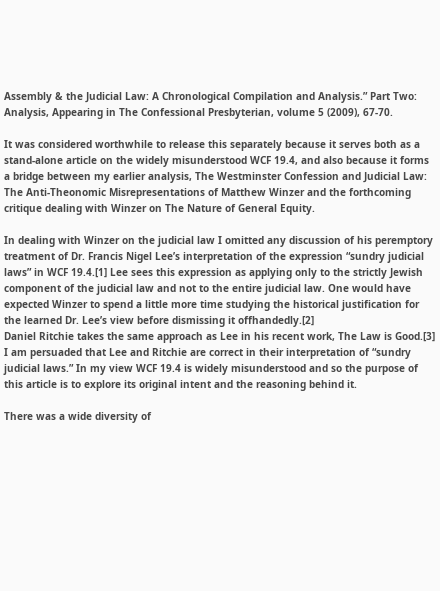Assembly & the Judicial Law: A Chronological Compilation and Analysis.” Part Two: Analysis, Appearing in The Confessional Presbyterian, volume 5 (2009), 67-70.

It was considered worthwhile to release this separately because it serves both as a stand-alone article on the widely misunderstood WCF 19.4, and also because it forms a bridge between my earlier analysis, The Westminster Confession and Judicial Law: The Anti-Theonomic Misrepresentations of Matthew Winzer and the forthcoming critique dealing with Winzer on The Nature of General Equity.

In dealing with Winzer on the judicial law I omitted any discussion of his peremptory treatment of Dr. Francis Nigel Lee’s interpretation of the expression “sundry judicial laws” in WCF 19.4.[1] Lee sees this expression as applying only to the strictly Jewish component of the judicial law and not to the entire judicial law. One would have expected Winzer to spend a little more time studying the historical justification for the learned Dr. Lee’s view before dismissing it offhandedly.[2]
Daniel Ritchie takes the same approach as Lee in his recent work, The Law is Good.[3] I am persuaded that Lee and Ritchie are correct in their interpretation of “sundry judicial laws.” In my view WCF 19.4 is widely misunderstood and so the purpose of this article is to explore its original intent and the reasoning behind it.

There was a wide diversity of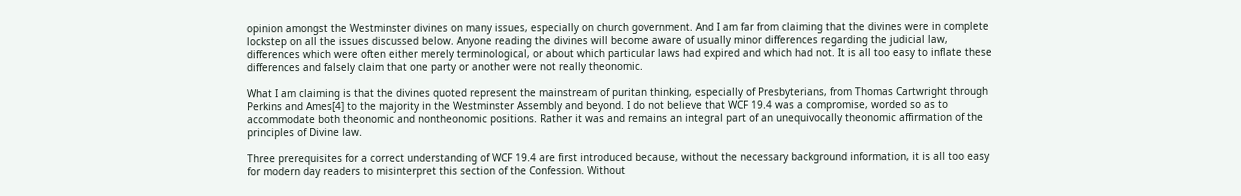opinion amongst the Westminster divines on many issues, especially on church government. And I am far from claiming that the divines were in complete lockstep on all the issues discussed below. Anyone reading the divines will become aware of usually minor differences regarding the judicial law, differences which were often either merely terminological, or about which particular laws had expired and which had not. It is all too easy to inflate these differences and falsely claim that one party or another were not really theonomic.

What I am claiming is that the divines quoted represent the mainstream of puritan thinking, especially of Presbyterians, from Thomas Cartwright through Perkins and Ames[4] to the majority in the Westminster Assembly and beyond. I do not believe that WCF 19.4 was a compromise, worded so as to accommodate both theonomic and nontheonomic positions. Rather it was and remains an integral part of an unequivocally theonomic affirmation of the principles of Divine law.

Three prerequisites for a correct understanding of WCF 19.4 are first introduced because, without the necessary background information, it is all too easy for modern day readers to misinterpret this section of the Confession. Without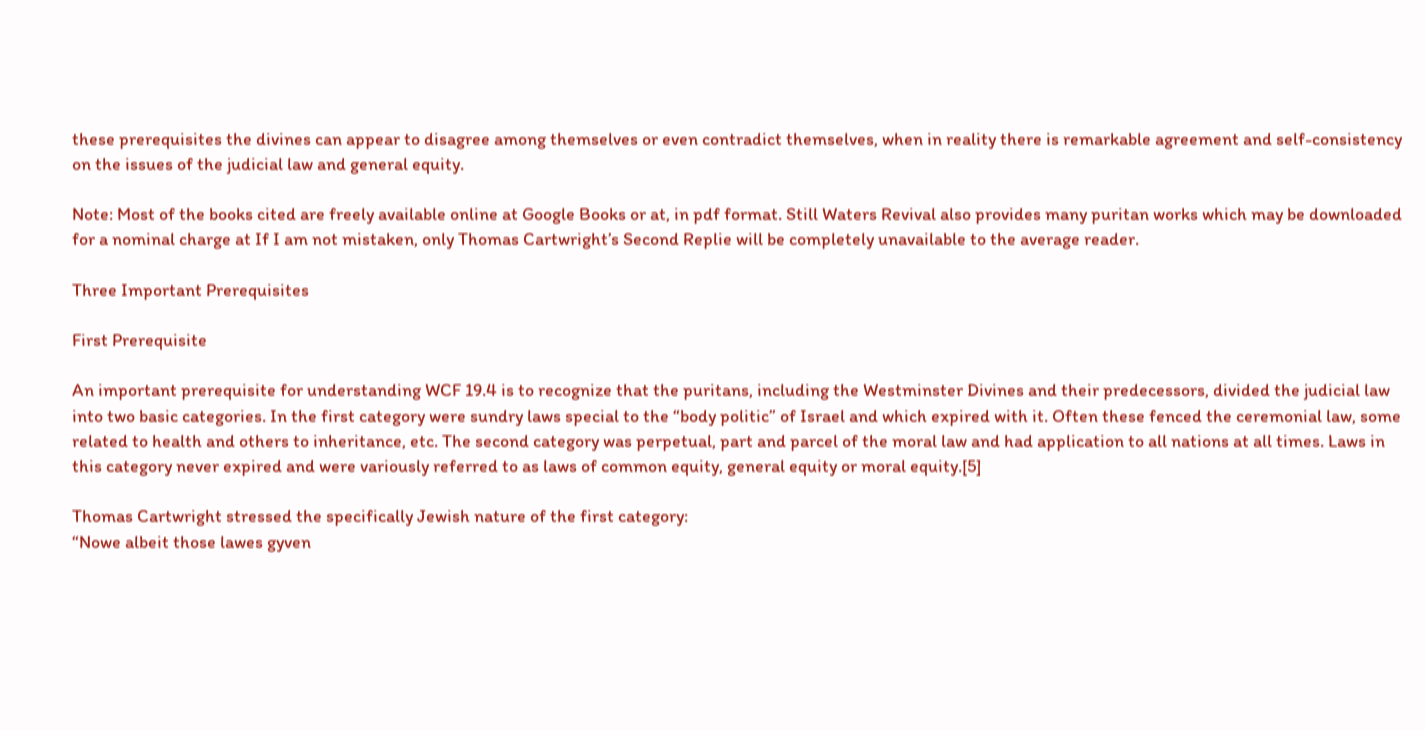these prerequisites the divines can appear to disagree among themselves or even contradict themselves, when in reality there is remarkable agreement and self-consistency on the issues of the judicial law and general equity.

Note: Most of the books cited are freely available online at Google Books or at, in pdf format. Still Waters Revival also provides many puritan works which may be downloaded for a nominal charge at If I am not mistaken, only Thomas Cartwright’s Second Replie will be completely unavailable to the average reader.

Three Important Prerequisites

First Prerequisite

An important prerequisite for understanding WCF 19.4 is to recognize that the puritans, including the Westminster Divines and their predecessors, divided the judicial law into two basic categories. In the first category were sundry laws special to the “body politic” of Israel and which expired with it. Often these fenced the ceremonial law, some related to health and others to inheritance, etc. The second category was perpetual, part and parcel of the moral law and had application to all nations at all times. Laws in this category never expired and were variously referred to as laws of common equity, general equity or moral equity.[5]

Thomas Cartwright stressed the specifically Jewish nature of the first category:
“Nowe albeit those lawes gyven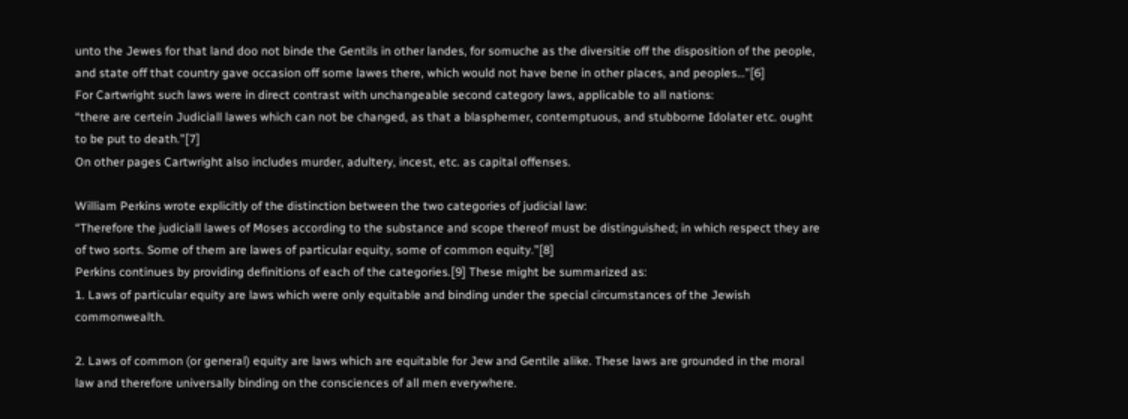unto the Jewes for that land doo not binde the Gentils in other landes, for somuche as the diversitie off the disposition of the people, and state off that country gave occasion off some lawes there, which would not have bene in other places, and peoples…”[6]
For Cartwright such laws were in direct contrast with unchangeable second category laws, applicable to all nations:
“there are certein Judiciall lawes which can not be changed, as that a blasphemer, contemptuous, and stubborne Idolater etc. ought to be put to death.”[7]
On other pages Cartwright also includes murder, adultery, incest, etc. as capital offenses.

William Perkins wrote explicitly of the distinction between the two categories of judicial law:
“Therefore the judiciall lawes of Moses according to the substance and scope thereof must be distinguished; in which respect they are of two sorts. Some of them are lawes of particular equity, some of common equity.”[8]
Perkins continues by providing definitions of each of the categories.[9] These might be summarized as:
1. Laws of particular equity are laws which were only equitable and binding under the special circumstances of the Jewish commonwealth.

2. Laws of common (or general) equity are laws which are equitable for Jew and Gentile alike. These laws are grounded in the moral law and therefore universally binding on the consciences of all men everywhere.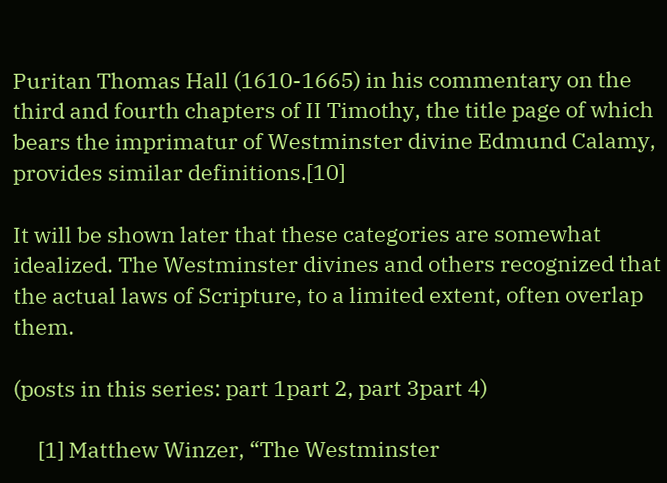Puritan Thomas Hall (1610-1665) in his commentary on the third and fourth chapters of II Timothy, the title page of which bears the imprimatur of Westminster divine Edmund Calamy, provides similar definitions.[10]

It will be shown later that these categories are somewhat idealized. The Westminster divines and others recognized that the actual laws of Scripture, to a limited extent, often overlap them.

(posts in this series: part 1part 2, part 3part 4)

     [1] Matthew Winzer, “The Westminster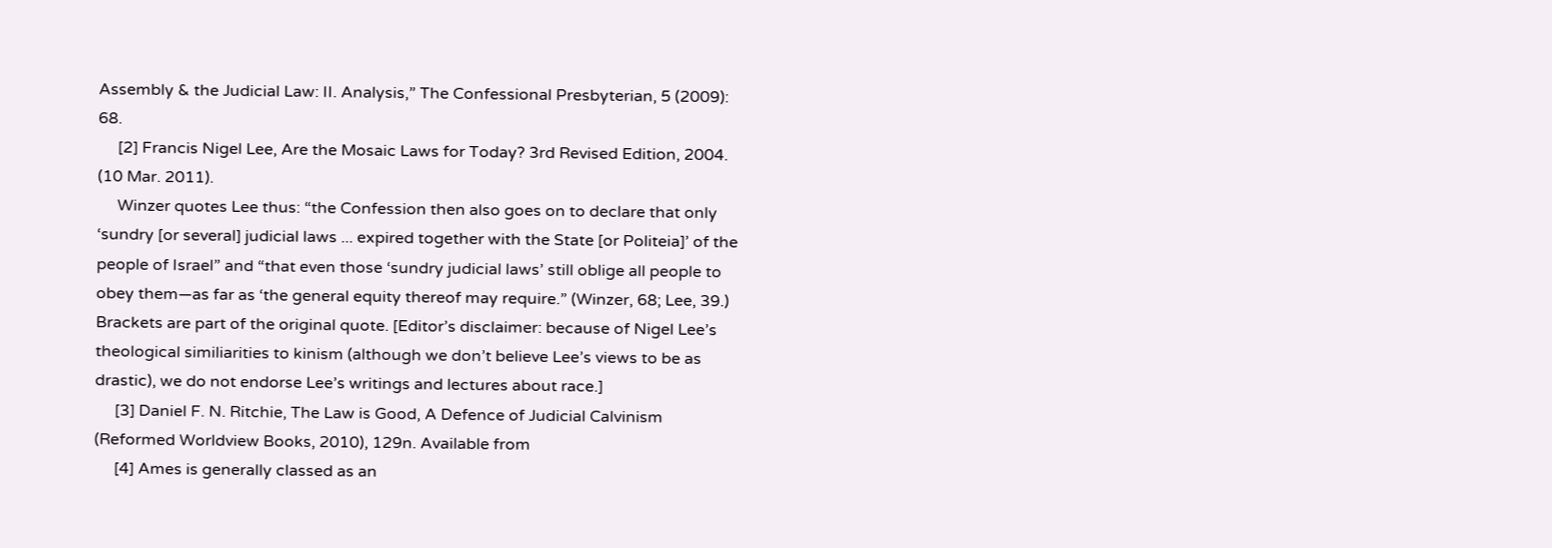Assembly & the Judicial Law: II. Analysis,” The Confessional Presbyterian, 5 (2009): 68.
     [2] Francis Nigel Lee, Are the Mosaic Laws for Today? 3rd Revised Edition, 2004. (10 Mar. 2011).
     Winzer quotes Lee thus: “the Confession then also goes on to declare that only ‘sundry [or several] judicial laws ... expired together with the State [or Politeia]’ of the people of Israel” and “that even those ‘sundry judicial laws’ still oblige all people to obey them—as far as ‘the general equity thereof may require.” (Winzer, 68; Lee, 39.) Brackets are part of the original quote. [Editor’s disclaimer: because of Nigel Lee’s theological similiarities to kinism (although we don’t believe Lee’s views to be as drastic), we do not endorse Lee’s writings and lectures about race.]
     [3] Daniel F. N. Ritchie, The Law is Good, A Defence of Judicial Calvinism (Reformed Worldview Books, 2010), 129n. Available from
     [4] Ames is generally classed as an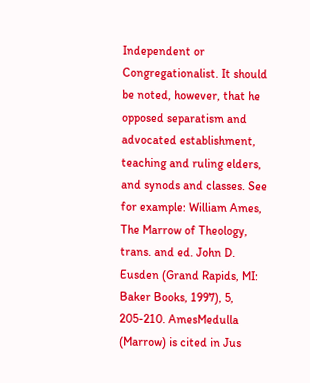Independent or Congregationalist. It should be noted, however, that he opposed separatism and advocated establishment, teaching and ruling elders, and synods and classes. See for example: William Ames, The Marrow of Theology, trans. and ed. John D. Eusden (Grand Rapids, MI: Baker Books, 1997), 5, 205-210. AmesMedulla (Marrow) is cited in Jus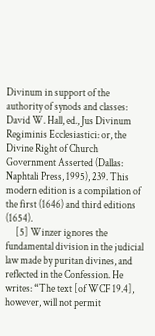Divinum in support of the authority of synods and classes: David W. Hall, ed., Jus Divinum Regiminis Ecclesiastici: or, the Divine Right of Church Government Asserted (Dallas: Naphtali Press, 1995), 239. This modern edition is a compilation of the first (1646) and third editions (1654).
     [5] Winzer ignores the fundamental division in the judicial law made by puritan divines, and reflected in the Confession. He writes: “The text [of WCF 19.4], however, will not permit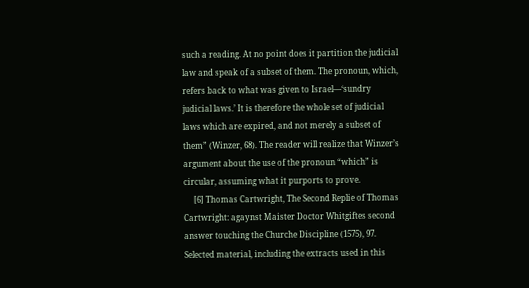such a reading. At no point does it partition the judicial law and speak of a subset of them. The pronoun, which, refers back to what was given to Israel―‘sundry judicial laws.’ It is therefore the whole set of judicial laws which are expired, and not merely a subset of them” (Winzer, 68). The reader will realize that Winzer’s argument about the use of the pronoun “which” is circular, assuming what it purports to prove.
     [6] Thomas Cartwright, The Second Replie of Thomas Cartwright: agaynst Maister Doctor Whitgiftes second answer touching the Churche Discipline (1575), 97. Selected material, including the extracts used in this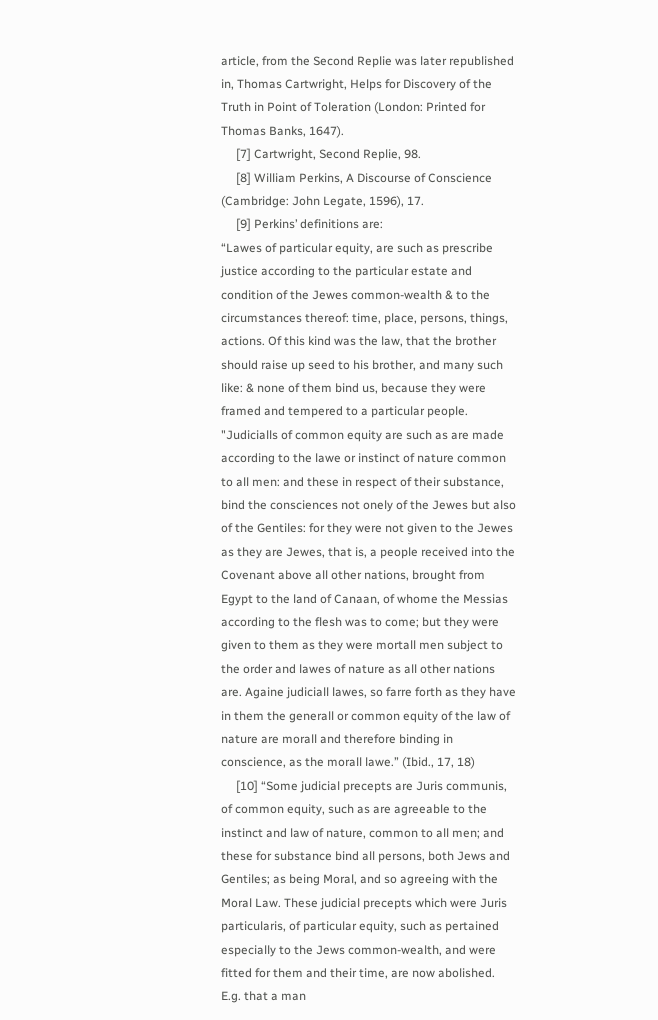article, from the Second Replie was later republished in, Thomas Cartwright, Helps for Discovery of the Truth in Point of Toleration (London: Printed for Thomas Banks, 1647).
     [7] Cartwright, Second Replie, 98.
     [8] William Perkins, A Discourse of Conscience (Cambridge: John Legate, 1596), 17.
     [9] Perkins’ definitions are:
“Lawes of particular equity, are such as prescribe justice according to the particular estate and condition of the Jewes common-wealth & to the circumstances thereof: time, place, persons, things, actions. Of this kind was the law, that the brother should raise up seed to his brother, and many such like: & none of them bind us, because they were framed and tempered to a particular people.
"Judicialls of common equity are such as are made according to the lawe or instinct of nature common to all men: and these in respect of their substance, bind the consciences not onely of the Jewes but also of the Gentiles: for they were not given to the Jewes as they are Jewes, that is, a people received into the Covenant above all other nations, brought from Egypt to the land of Canaan, of whome the Messias according to the flesh was to come; but they were given to them as they were mortall men subject to the order and lawes of nature as all other nations are. Againe judiciall lawes, so farre forth as they have in them the generall or common equity of the law of nature are morall and therefore binding in conscience, as the morall lawe.” (Ibid., 17, 18)
     [10] “Some judicial precepts are Juris communis, of common equity, such as are agreeable to the instinct and law of nature, common to all men; and these for substance bind all persons, both Jews and Gentiles; as being Moral, and so agreeing with the Moral Law. These judicial precepts which were Juris particularis, of particular equity, such as pertained especially to the Jews common-wealth, and were fitted for them and their time, are now abolished. E.g. that a man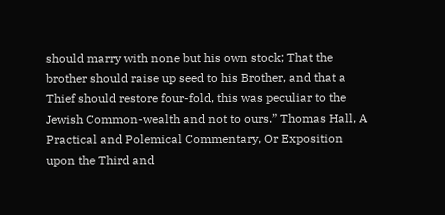should marry with none but his own stock; That the brother should raise up seed to his Brother, and that a Thief should restore four-fold, this was peculiar to the Jewish Common-wealth and not to ours.” Thomas Hall, A Practical and Polemical Commentary, Or Exposition upon the Third and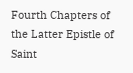Fourth Chapters of the Latter Epistle of Saint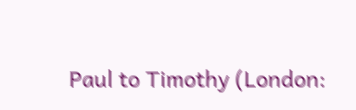Paul to Timothy (London: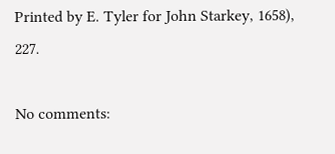Printed by E. Tyler for John Starkey, 1658), 227.

No comments: